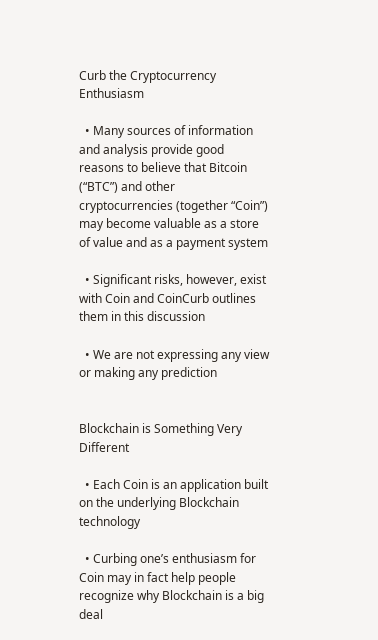Curb the Cryptocurrency Enthusiasm

  • Many sources of information and analysis provide good reasons to believe that Bitcoin (“BTC”) and other cryptocurrencies (together “Coin”) may become valuable as a store of value and as a payment system

  • Significant risks, however, exist with Coin and CoinCurb outlines them in this discussion

  • We are not expressing any view or making any prediction


Blockchain is Something Very Different

  • Each Coin is an application built on the underlying Blockchain technology

  • Curbing one’s enthusiasm for Coin may in fact help people recognize why Blockchain is a big deal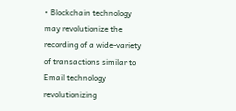• Blockchain technology may revolutionize the recording of a wide-variety of transactions similar to Email technology revolutionizing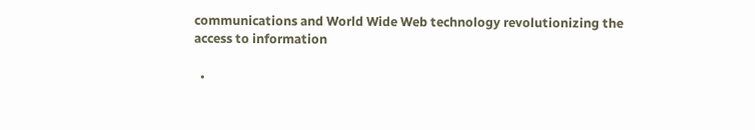communications and World Wide Web technology revolutionizing the access to information

  •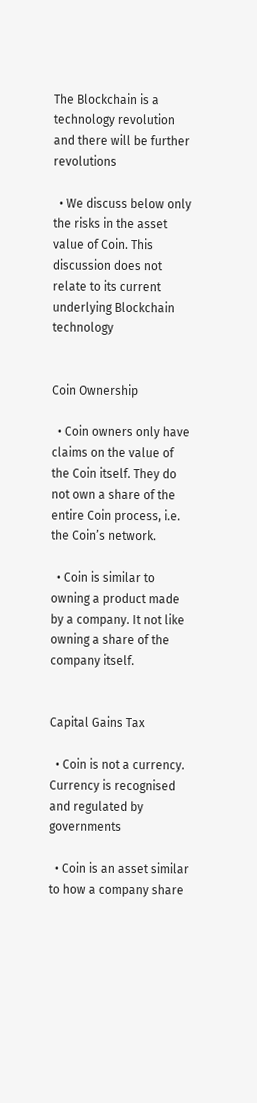The Blockchain is a technology revolution and there will be further revolutions

  • We discuss below only the risks in the asset value of Coin. This discussion does not relate to its current underlying Blockchain technology


Coin Ownership

  • Coin owners only have claims on the value of the Coin itself. They do not own a share of the entire Coin process, i.e. the Coin’s network.

  • Coin is similar to owning a product made by a company. It not like owning a share of the company itself.


Capital Gains Tax

  • Coin is not a currency. Currency is recognised and regulated by governments

  • Coin is an asset similar to how a company share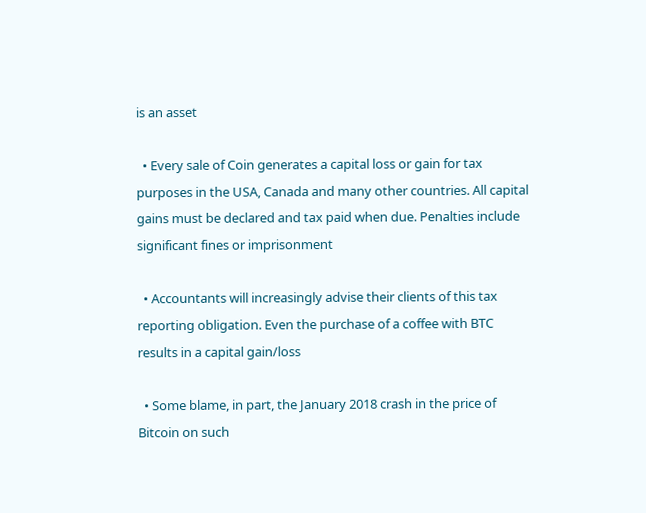is an asset

  • Every sale of Coin generates a capital loss or gain for tax purposes in the USA, Canada and many other countries. All capital gains must be declared and tax paid when due. Penalties include significant fines or imprisonment

  • Accountants will increasingly advise their clients of this tax reporting obligation. Even the purchase of a coffee with BTC results in a capital gain/loss

  • Some blame, in part, the January 2018 crash in the price of Bitcoin on such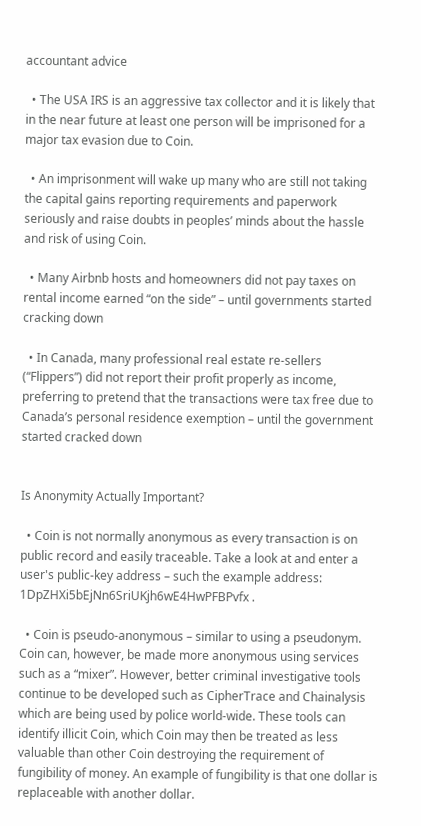accountant advice

  • The USA IRS is an aggressive tax collector and it is likely that in the near future at least one person will be imprisoned for a major tax evasion due to Coin.

  • An imprisonment will wake up many who are still not taking the capital gains reporting requirements and paperwork seriously and raise doubts in peoples’ minds about the hassle and risk of using Coin.

  • Many Airbnb hosts and homeowners did not pay taxes on rental income earned “on the side” – until governments started cracking down

  • In Canada, many professional real estate re-sellers (“Flippers”) did not report their profit properly as income, preferring to pretend that the transactions were tax free due to Canada’s personal residence exemption – until the government started cracked down


Is Anonymity Actually Important?

  • Coin is not normally anonymous as every transaction is on public record and easily traceable. Take a look at and enter a user's public-key address – such the example address: 1DpZHXi5bEjNn6SriUKjh6wE4HwPFBPvfx .

  • Coin is pseudo-anonymous – similar to using a pseudonym. Coin can, however, be made more anonymous using services such as a “mixer”. However, better criminal investigative tools continue to be developed such as CipherTrace and Chainalysis which are being used by police world-wide. These tools can identify illicit Coin, which Coin may then be treated as less valuable than other Coin destroying the requirement of fungibility of money. An example of fungibility is that one dollar is replaceable with another dollar.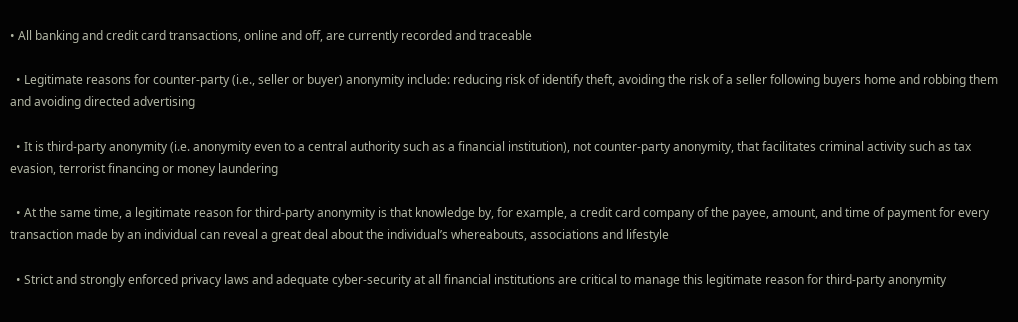• All banking and credit card transactions, online and off, are currently recorded and traceable

  • Legitimate reasons for counter-party (i.e., seller or buyer) anonymity include: reducing risk of identify theft, avoiding the risk of a seller following buyers home and robbing them and avoiding directed advertising

  • It is third-party anonymity (i.e. anonymity even to a central authority such as a financial institution), not counter-party anonymity, that facilitates criminal activity such as tax evasion, terrorist financing or money laundering

  • At the same time, a legitimate reason for third-party anonymity is that knowledge by, for example, a credit card company of the payee, amount, and time of payment for every transaction made by an individual can reveal a great deal about the individual’s whereabouts, associations and lifestyle

  • Strict and strongly enforced privacy laws and adequate cyber-security at all financial institutions are critical to manage this legitimate reason for third-party anonymity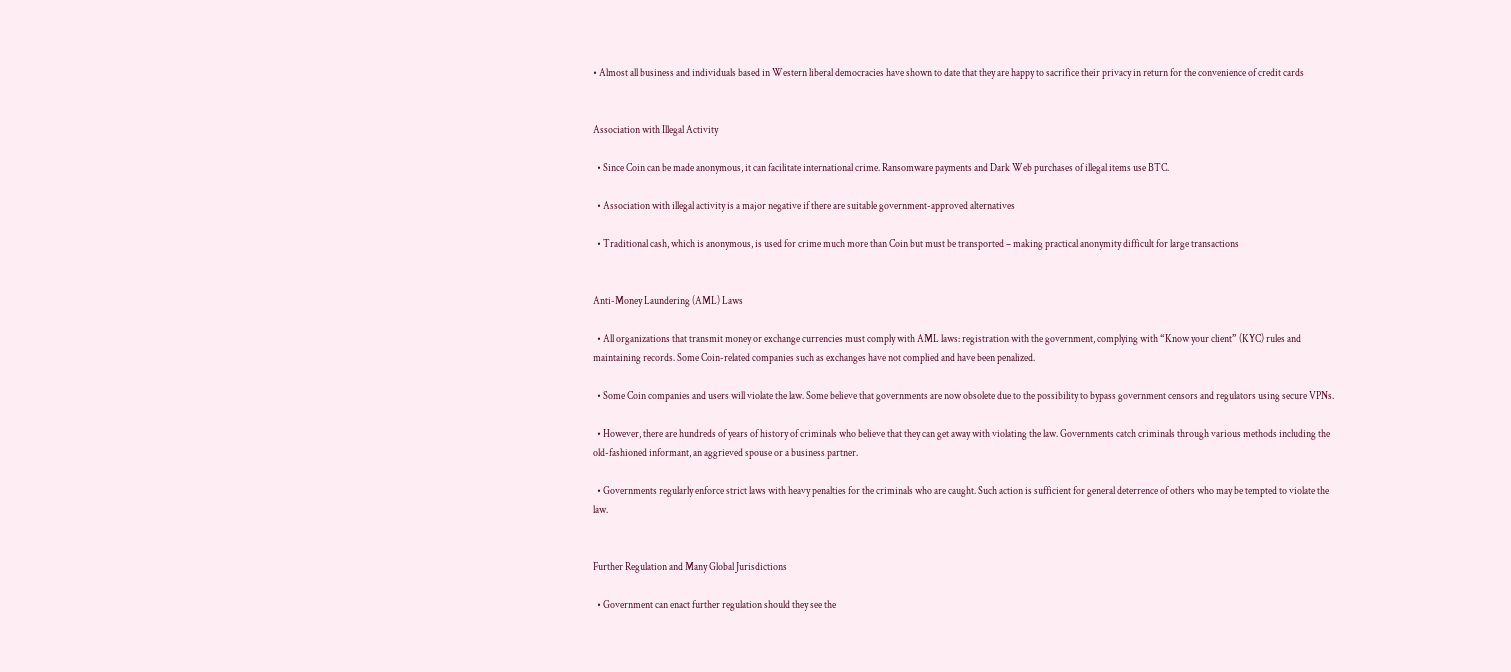• Almost all business and individuals based in Western liberal democracies have shown to date that they are happy to sacrifice their privacy in return for the convenience of credit cards


Association with Illegal Activity

  • Since Coin can be made anonymous, it can facilitate international crime. Ransomware payments and Dark Web purchases of illegal items use BTC.

  • Association with illegal activity is a major negative if there are suitable government-approved alternatives

  • Traditional cash, which is anonymous, is used for crime much more than Coin but must be transported – making practical anonymity difficult for large transactions


Anti-Money Laundering (AML) Laws

  • All organizations that transmit money or exchange currencies must comply with AML laws: registration with the government, complying with “Know your client” (KYC) rules and maintaining records. Some Coin-related companies such as exchanges have not complied and have been penalized.

  • Some Coin companies and users will violate the law. Some believe that governments are now obsolete due to the possibility to bypass government censors and regulators using secure VPNs.

  • However, there are hundreds of years of history of criminals who believe that they can get away with violating the law. Governments catch criminals through various methods including the old-fashioned informant, an aggrieved spouse or a business partner.

  • Governments regularly enforce strict laws with heavy penalties for the criminals who are caught. Such action is sufficient for general deterrence of others who may be tempted to violate the law.


Further Regulation and Many Global Jurisdictions

  • Government can enact further regulation should they see the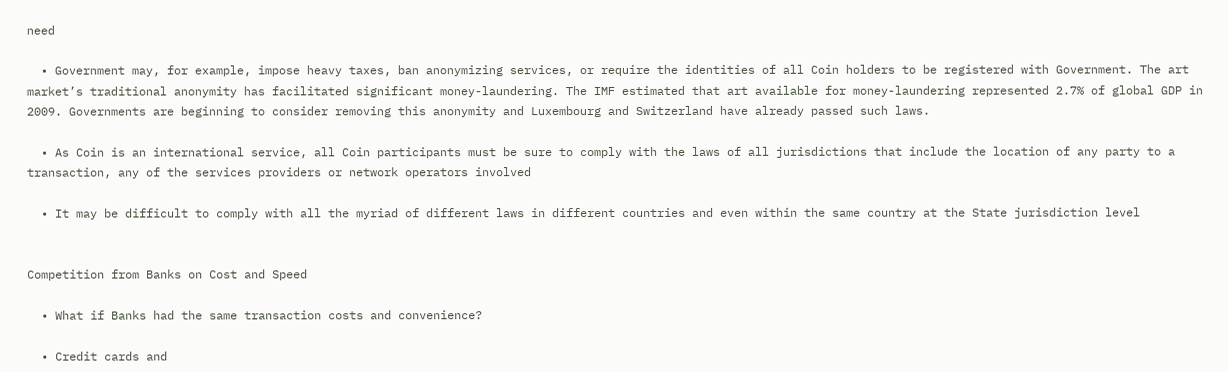need

  • Government may, for example, impose heavy taxes, ban anonymizing services, or require the identities of all Coin holders to be registered with Government. The art market’s traditional anonymity has facilitated significant money-laundering. The IMF estimated that art available for money-laundering represented 2.7% of global GDP in 2009. Governments are beginning to consider removing this anonymity and Luxembourg and Switzerland have already passed such laws.

  • As Coin is an international service, all Coin participants must be sure to comply with the laws of all jurisdictions that include the location of any party to a transaction, any of the services providers or network operators involved

  • It may be difficult to comply with all the myriad of different laws in different countries and even within the same country at the State jurisdiction level


Competition from Banks on Cost and Speed

  • What if Banks had the same transaction costs and convenience?

  • Credit cards and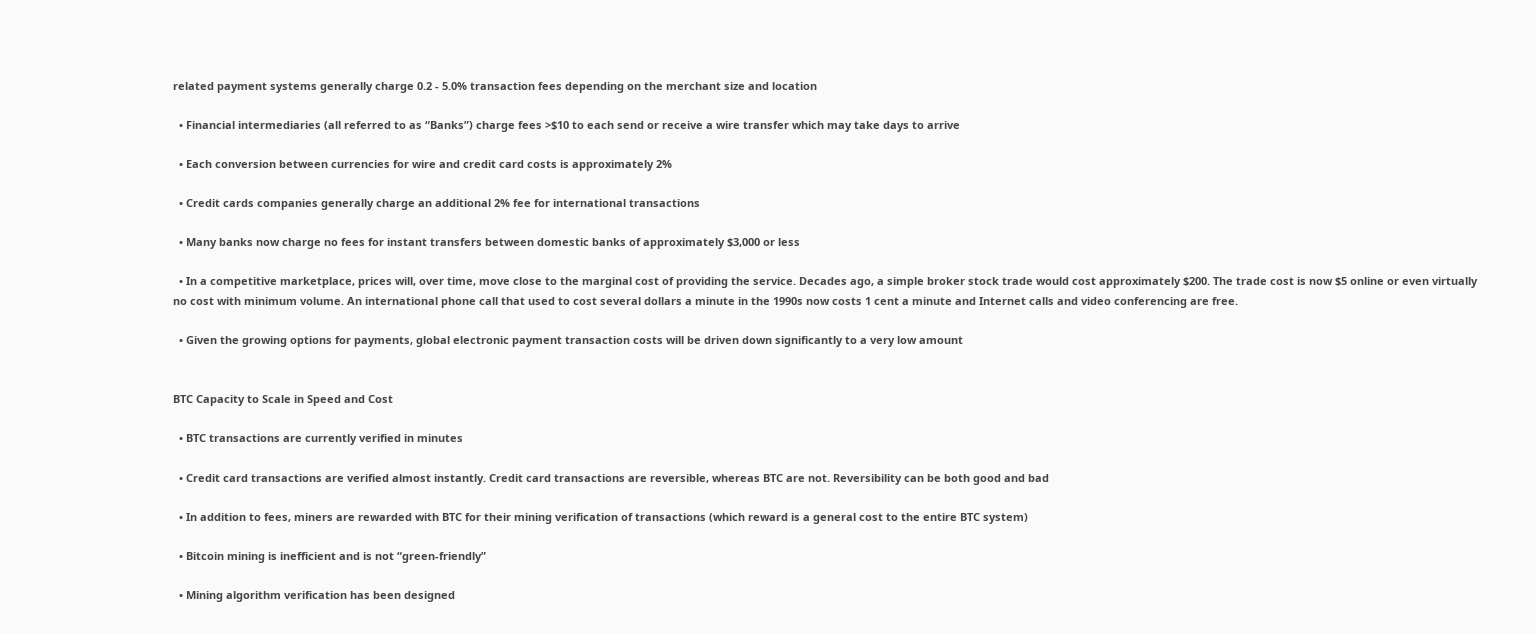related payment systems generally charge 0.2 - 5.0% transaction fees depending on the merchant size and location

  • Financial intermediaries (all referred to as “Banks”) charge fees >$10 to each send or receive a wire transfer which may take days to arrive

  • Each conversion between currencies for wire and credit card costs is approximately 2%

  • Credit cards companies generally charge an additional 2% fee for international transactions

  • Many banks now charge no fees for instant transfers between domestic banks of approximately $3,000 or less

  • In a competitive marketplace, prices will, over time, move close to the marginal cost of providing the service. Decades ago, a simple broker stock trade would cost approximately $200. The trade cost is now $5 online or even virtually no cost with minimum volume. An international phone call that used to cost several dollars a minute in the 1990s now costs 1 cent a minute and Internet calls and video conferencing are free.

  • Given the growing options for payments, global electronic payment transaction costs will be driven down significantly to a very low amount


BTC Capacity to Scale in Speed and Cost

  • BTC transactions are currently verified in minutes

  • Credit card transactions are verified almost instantly. Credit card transactions are reversible, whereas BTC are not. Reversibility can be both good and bad

  • In addition to fees, miners are rewarded with BTC for their mining verification of transactions (which reward is a general cost to the entire BTC system)

  • Bitcoin mining is inefficient and is not “green-friendly”

  • Mining algorithm verification has been designed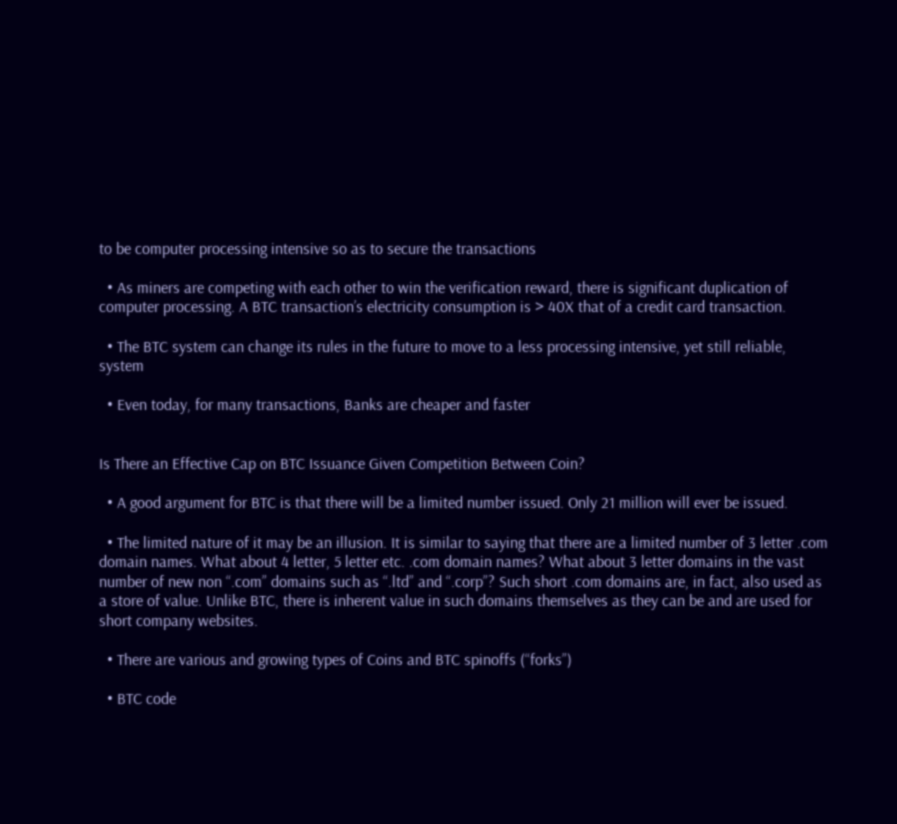to be computer processing intensive so as to secure the transactions

  • As miners are competing with each other to win the verification reward, there is significant duplication of computer processing. A BTC transaction’s electricity consumption is > 40X that of a credit card transaction.

  • The BTC system can change its rules in the future to move to a less processing intensive, yet still reliable, system

  • Even today, for many transactions, Banks are cheaper and faster


Is There an Effective Cap on BTC Issuance Given Competition Between Coin?

  • A good argument for BTC is that there will be a limited number issued. Only 21 million will ever be issued.

  • The limited nature of it may be an illusion. It is similar to saying that there are a limited number of 3 letter .com domain names. What about 4 letter, 5 letter etc. .com domain names? What about 3 letter domains in the vast number of new non “.com” domains such as “.ltd” and “.corp”? Such short .com domains are, in fact, also used as a store of value. Unlike BTC, there is inherent value in such domains themselves as they can be and are used for short company websites.

  • There are various and growing types of Coins and BTC spinoffs (“forks”)

  • BTC code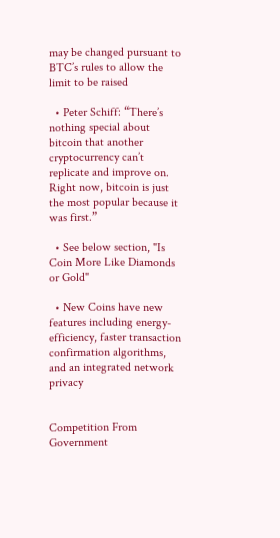may be changed pursuant to BTC’s rules to allow the limit to be raised

  • Peter Schiff: “There’s nothing special about bitcoin that another cryptocurrency can’t replicate and improve on. Right now, bitcoin is just the most popular because it was first.”

  • See below section, "Is Coin More Like Diamonds or Gold"

  • New Coins have new features including energy-efficiency, faster transaction confirmation algorithms, and an integrated network privacy


Competition From Government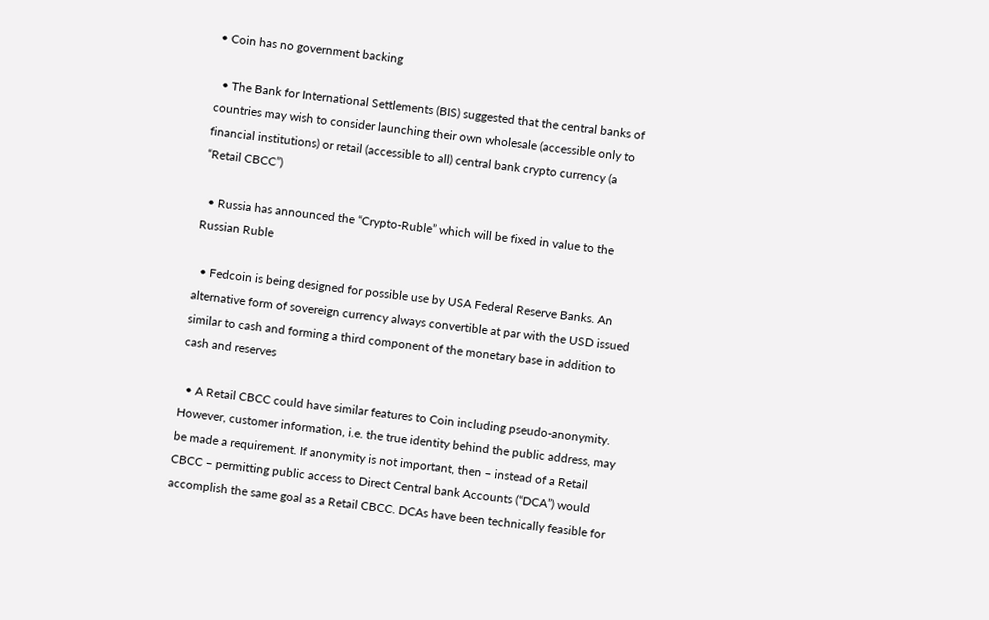• Coin has no government backing

  • The Bank for International Settlements (BIS) suggested that the central banks of countries may wish to consider launching their own wholesale (accessible only to financial institutions) or retail (accessible to all) central bank crypto currency (a “Retail CBCC”)

  • Russia has announced the “Crypto-Ruble” which will be fixed in value to the Russian Ruble

  • Fedcoin is being designed for possible use by USA Federal Reserve Banks. An alternative form of sovereign currency always convertible at par with the USD issued similar to cash and forming a third component of the monetary base in addition to cash and reserves

  • A Retail CBCC could have similar features to Coin including pseudo-anonymity. However, customer information, i.e. the true identity behind the public address, may be made a requirement. If anonymity is not important, then – instead of a Retail CBCC – permitting public access to Direct Central bank Accounts (“DCA”) would accomplish the same goal as a Retail CBCC. DCAs have been technically feasible for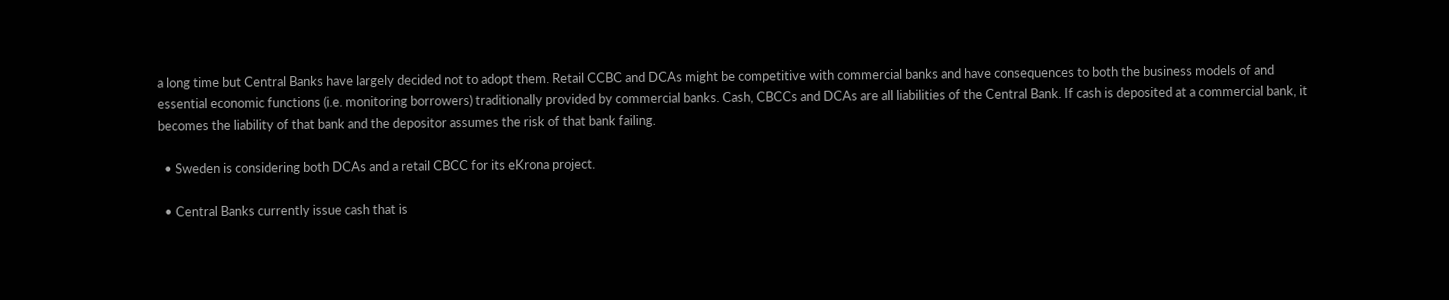a long time but Central Banks have largely decided not to adopt them. Retail CCBC and DCAs might be competitive with commercial banks and have consequences to both the business models of and essential economic functions (i.e. monitoring borrowers) traditionally provided by commercial banks. Cash, CBCCs and DCAs are all liabilities of the Central Bank. If cash is deposited at a commercial bank, it becomes the liability of that bank and the depositor assumes the risk of that bank failing.

  • Sweden is considering both DCAs and a retail CBCC for its eKrona project.

  • Central Banks currently issue cash that is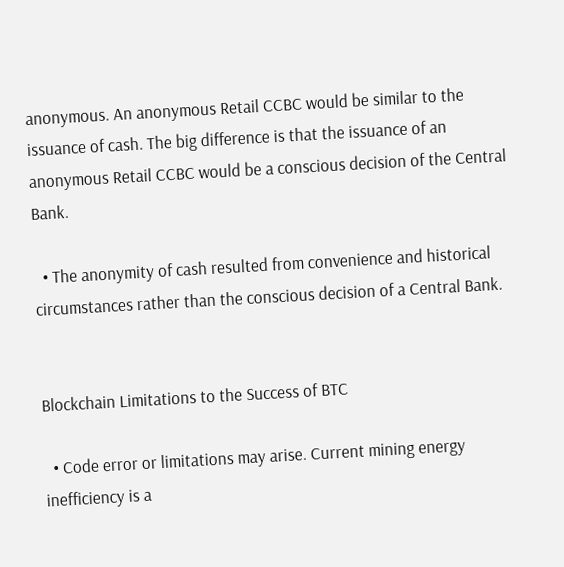anonymous. An anonymous Retail CCBC would be similar to the issuance of cash. The big difference is that the issuance of an anonymous Retail CCBC would be a conscious decision of the Central Bank.

  • The anonymity of cash resulted from convenience and historical circumstances rather than the conscious decision of a Central Bank.


Blockchain Limitations to the Success of BTC

  • Code error or limitations may arise. Current mining energy inefficiency is a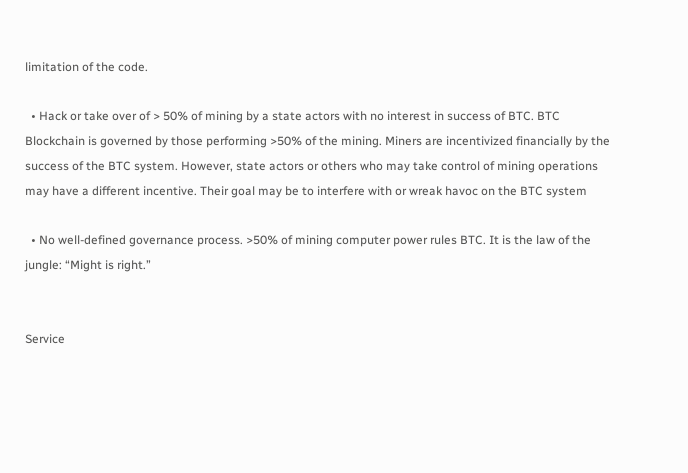limitation of the code.

  • Hack or take over of > 50% of mining by a state actors with no interest in success of BTC. BTC Blockchain is governed by those performing >50% of the mining. Miners are incentivized financially by the success of the BTC system. However, state actors or others who may take control of mining operations may have a different incentive. Their goal may be to interfere with or wreak havoc on the BTC system

  • No well-defined governance process. >50% of mining computer power rules BTC. It is the law of the jungle: “Might is right.”


Service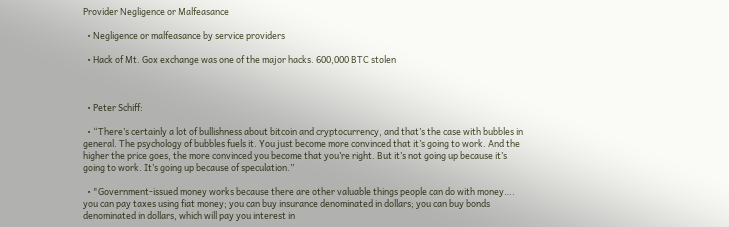Provider Negligence or Malfeasance

  • Negligence or malfeasance by service providers

  • Hack of Mt. Gox exchange was one of the major hacks. 600,000 BTC stolen



  • Peter Schiff:

  • “There’s certainly a lot of bullishness about bitcoin and cryptocurrency, and that’s the case with bubbles in general. The psychology of bubbles fuels it. You just become more convinced that it’s going to work. And the higher the price goes, the more convinced you become that you’re right. But it’s not going up because it’s going to work. It’s going up because of speculation.”

  • "Government-issued money works because there are other valuable things people can do with money…. you can pay taxes using fiat money; you can buy insurance denominated in dollars; you can buy bonds denominated in dollars, which will pay you interest in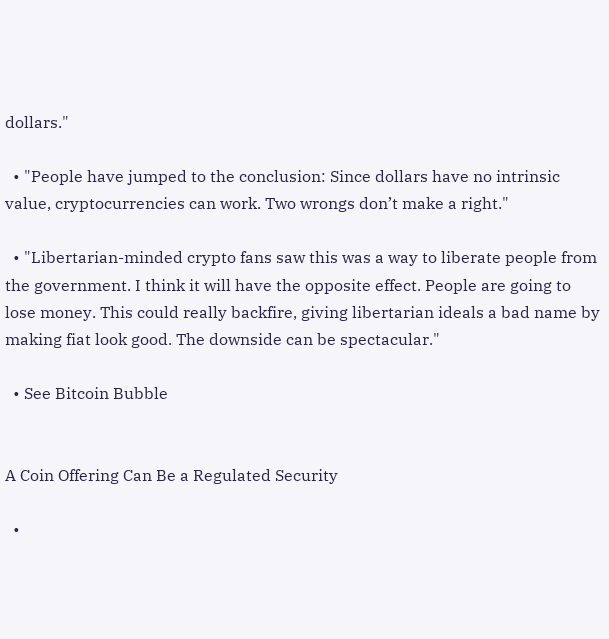dollars."

  • "People have jumped to the conclusion: Since dollars have no intrinsic value, cryptocurrencies can work. Two wrongs don’t make a right."

  • "Libertarian-minded crypto fans saw this was a way to liberate people from the government. I think it will have the opposite effect. People are going to lose money. This could really backfire, giving libertarian ideals a bad name by making fiat look good. The downside can be spectacular."

  • See Bitcoin Bubble


A Coin Offering Can Be a Regulated Security

  •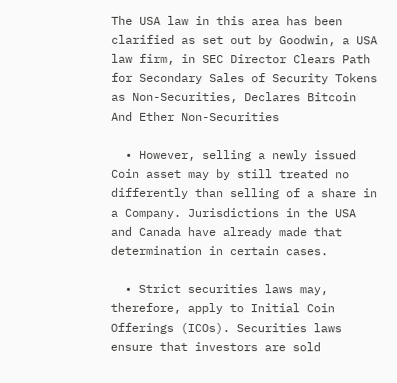The USA law in this area has been clarified as set out by Goodwin, a USA law firm, in SEC Director Clears Path for Secondary Sales of Security Tokens as Non-Securities, Declares Bitcoin And Ether Non-Securities

  • However, selling a newly issued Coin asset may by still treated no differently than selling of a share in a Company. Jurisdictions in the USA and Canada have already made that determination in certain cases.

  • Strict securities laws may, therefore, apply to Initial Coin Offerings (ICOs). Securities laws ensure that investors are sold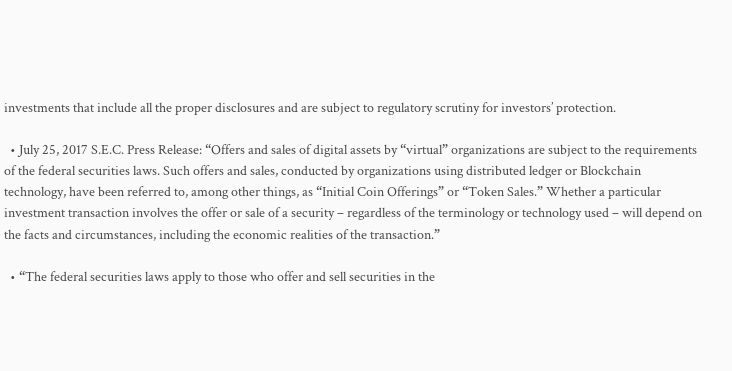investments that include all the proper disclosures and are subject to regulatory scrutiny for investors’ protection.

  • July 25, 2017 S.E.C. Press Release: “Offers and sales of digital assets by “virtual” organizations are subject to the requirements of the federal securities laws. Such offers and sales, conducted by organizations using distributed ledger or Blockchain technology, have been referred to, among other things, as “Initial Coin Offerings” or “Token Sales.” Whether a particular investment transaction involves the offer or sale of a security – regardless of the terminology or technology used – will depend on the facts and circumstances, including the economic realities of the transaction.”

  • “The federal securities laws apply to those who offer and sell securities in the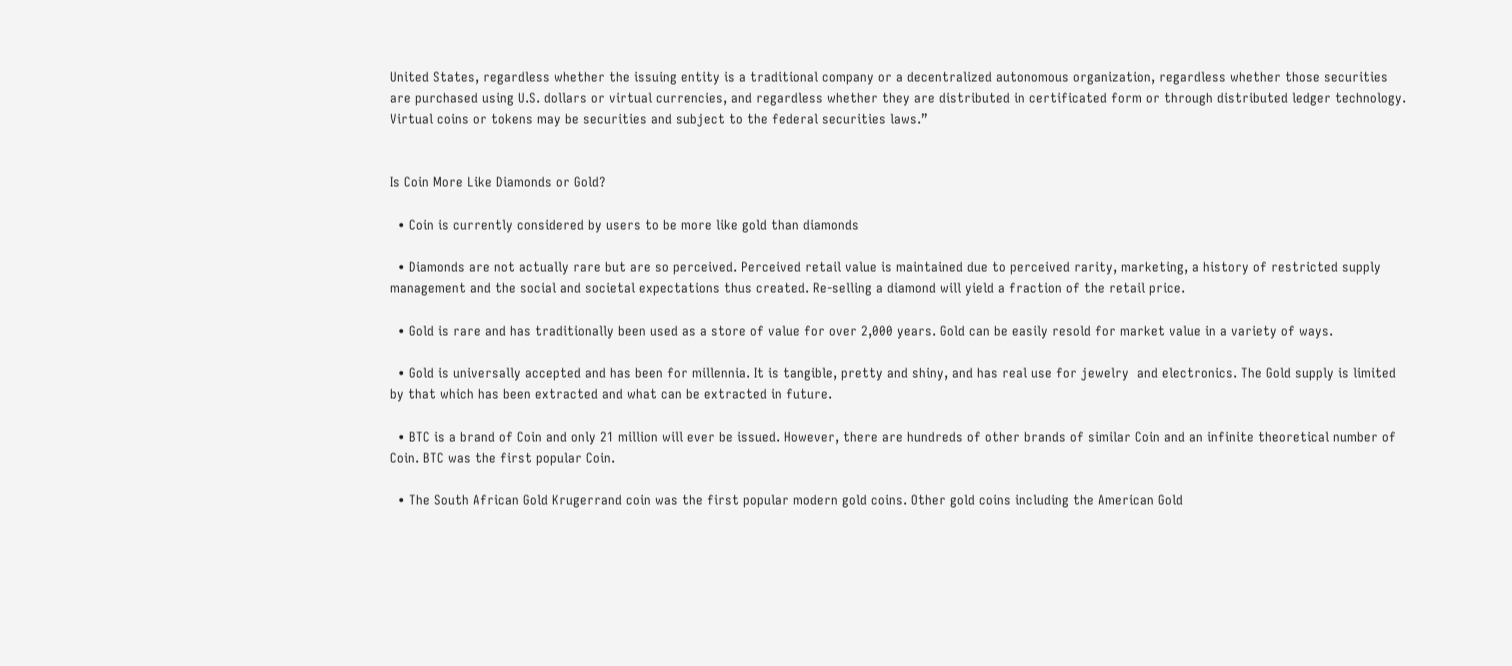United States, regardless whether the issuing entity is a traditional company or a decentralized autonomous organization, regardless whether those securities are purchased using U.S. dollars or virtual currencies, and regardless whether they are distributed in certificated form or through distributed ledger technology. Virtual coins or tokens may be securities and subject to the federal securities laws.”


Is Coin More Like Diamonds or Gold?

  • Coin is currently considered by users to be more like gold than diamonds

  • Diamonds are not actually rare but are so perceived. Perceived retail value is maintained due to perceived rarity, marketing, a history of restricted supply management and the social and societal expectations thus created. Re-selling a diamond will yield a fraction of the retail price.

  • Gold is rare and has traditionally been used as a store of value for over 2,000 years. Gold can be easily resold for market value in a variety of ways.

  • Gold is universally accepted and has been for millennia. It is tangible, pretty and shiny, and has real use for jewelry  and electronics. The Gold supply is limited by that which has been extracted and what can be extracted in future.

  • BTC is a brand of Coin and only 21 million will ever be issued. However, there are hundreds of other brands of similar Coin and an infinite theoretical number of Coin. BTC was the first popular Coin.

  • The South African Gold Krugerrand coin was the first popular modern gold coins. Other gold coins including the American Gold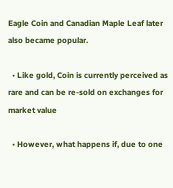Eagle Coin and Canadian Maple Leaf later also became popular.

  • Like gold, Coin is currently perceived as rare and can be re-sold on exchanges for market value

  • However, what happens if, due to one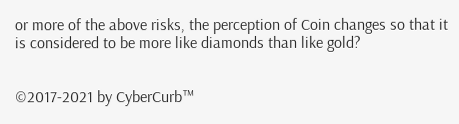or more of the above risks, the perception of Coin changes so that it is considered to be more like diamonds than like gold?


©2017-2021 by CyberCurb™